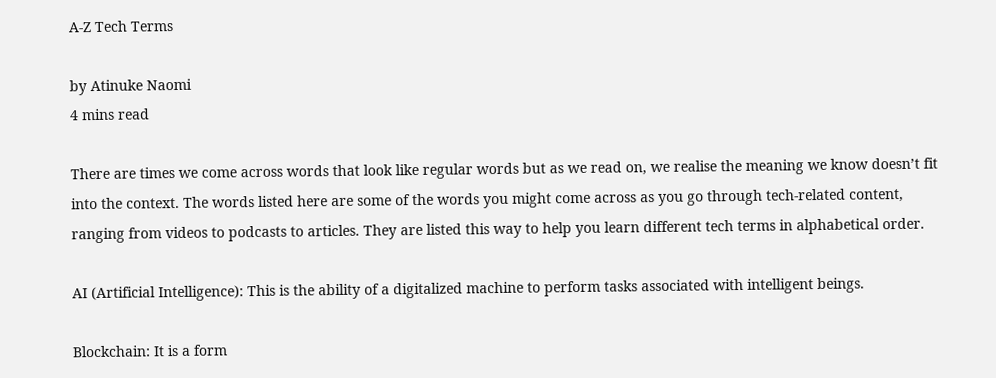A-Z Tech Terms

by Atinuke Naomi
4 mins read

There are times we come across words that look like regular words but as we read on, we realise the meaning we know doesn’t fit into the context. The words listed here are some of the words you might come across as you go through tech-related content, ranging from videos to podcasts to articles. They are listed this way to help you learn different tech terms in alphabetical order.

AI (Artificial Intelligence): This is the ability of a digitalized machine to perform tasks associated with intelligent beings.

Blockchain: It is a form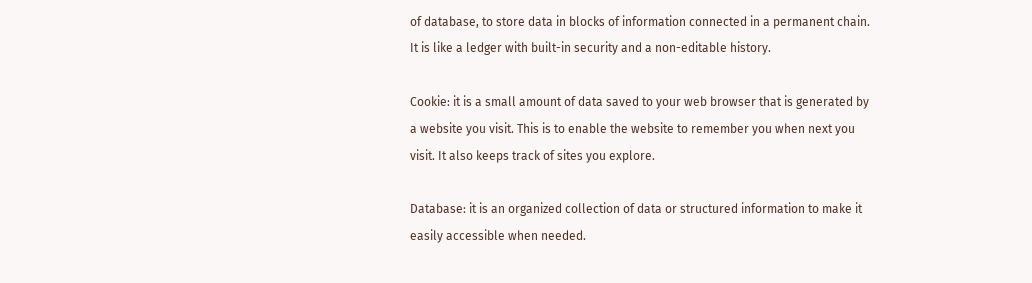of database, to store data in blocks of information connected in a permanent chain. It is like a ledger with built-in security and a non-editable history.

Cookie: it is a small amount of data saved to your web browser that is generated by a website you visit. This is to enable the website to remember you when next you visit. It also keeps track of sites you explore.

Database: it is an organized collection of data or structured information to make it easily accessible when needed.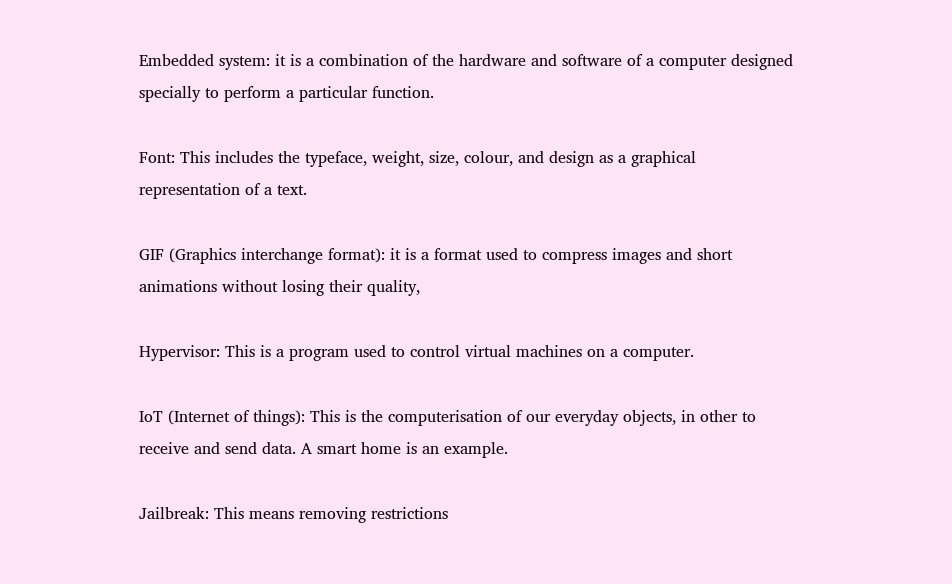Embedded system: it is a combination of the hardware and software of a computer designed specially to perform a particular function.

Font: This includes the typeface, weight, size, colour, and design as a graphical representation of a text.

GIF (Graphics interchange format): it is a format used to compress images and short animations without losing their quality,

Hypervisor: This is a program used to control virtual machines on a computer.

IoT (Internet of things): This is the computerisation of our everyday objects, in other to receive and send data. A smart home is an example.

Jailbreak: This means removing restrictions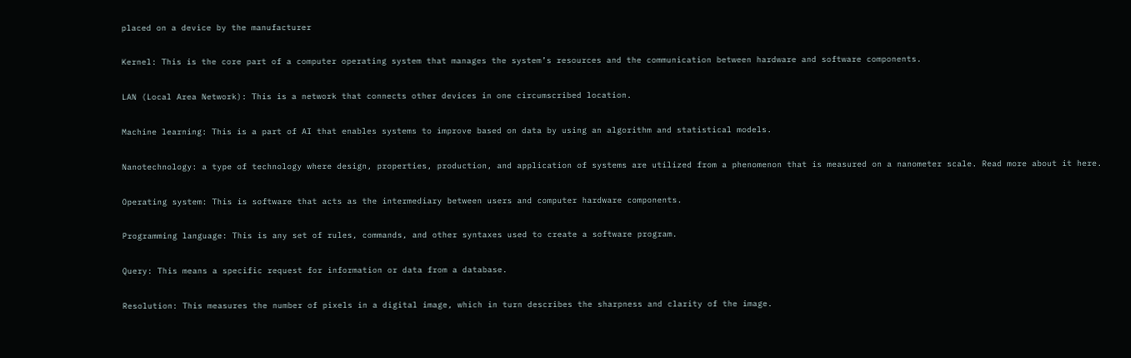placed on a device by the manufacturer

Kernel: This is the core part of a computer operating system that manages the system’s resources and the communication between hardware and software components.

LAN (Local Area Network): This is a network that connects other devices in one circumscribed location.

Machine learning: This is a part of AI that enables systems to improve based on data by using an algorithm and statistical models.

Nanotechnology: a type of technology where design, properties, production, and application of systems are utilized from a phenomenon that is measured on a nanometer scale. Read more about it here.

Operating system: This is software that acts as the intermediary between users and computer hardware components.

Programming language: This is any set of rules, commands, and other syntaxes used to create a software program.

Query: This means a specific request for information or data from a database.

Resolution: This measures the number of pixels in a digital image, which in turn describes the sharpness and clarity of the image.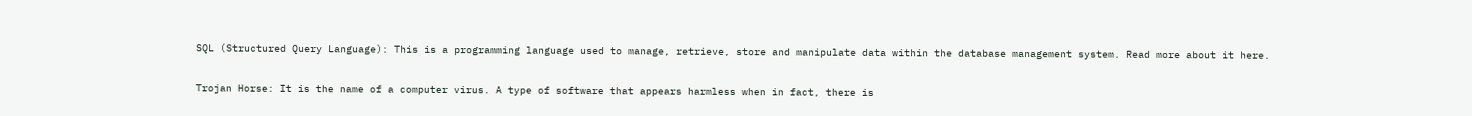SQL (Structured Query Language): This is a programming language used to manage, retrieve, store and manipulate data within the database management system. Read more about it here.

Trojan Horse: It is the name of a computer virus. A type of software that appears harmless when in fact, there is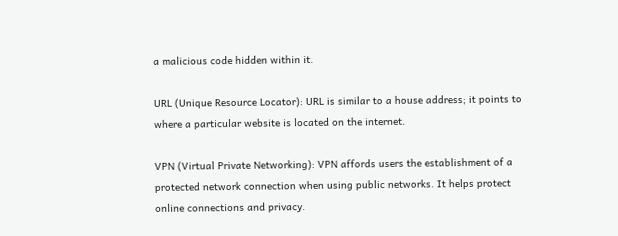a malicious code hidden within it.

URL (Unique Resource Locator): URL is similar to a house address; it points to where a particular website is located on the internet.

VPN (Virtual Private Networking): VPN affords users the establishment of a protected network connection when using public networks. It helps protect online connections and privacy.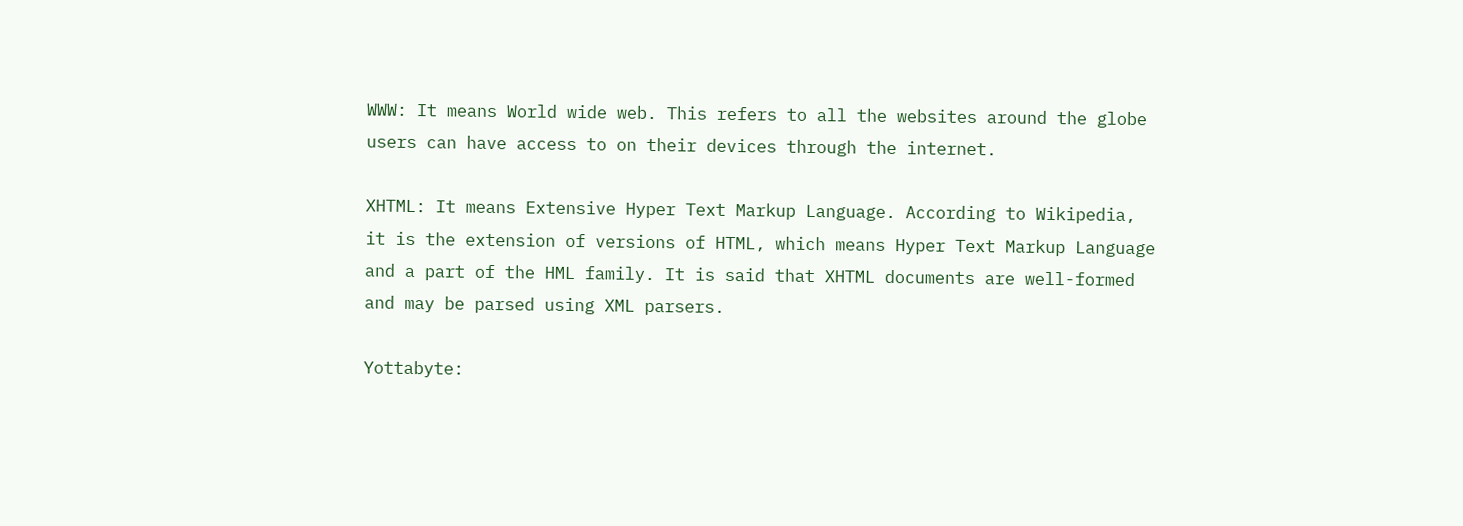WWW: It means World wide web. This refers to all the websites around the globe users can have access to on their devices through the internet.

XHTML: It means Extensive Hyper Text Markup Language. According to Wikipedia, it is the extension of versions of HTML, which means Hyper Text Markup Language and a part of the HML family. It is said that XHTML documents are well-formed and may be parsed using XML parsers.

Yottabyte: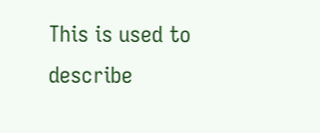This is used to describe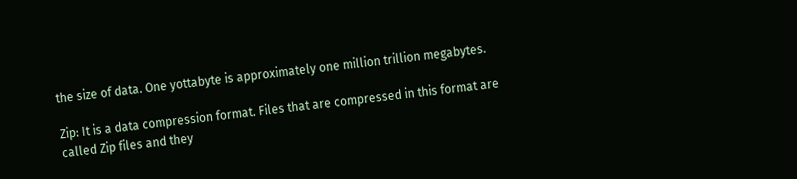the size of data. One yottabyte is approximately one million trillion megabytes.

Zip: It is a data compression format. Files that are compressed in this format are called Zip files and they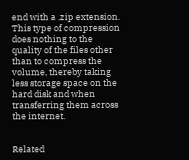end with a .zip extension. This type of compression does nothing to the quality of the files other than to compress the volume, thereby taking less storage space on the hard disk and when transferring them across the internet.


Related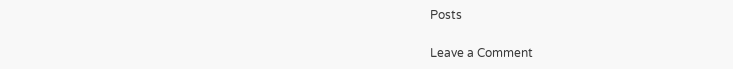Posts

Leave a Comment